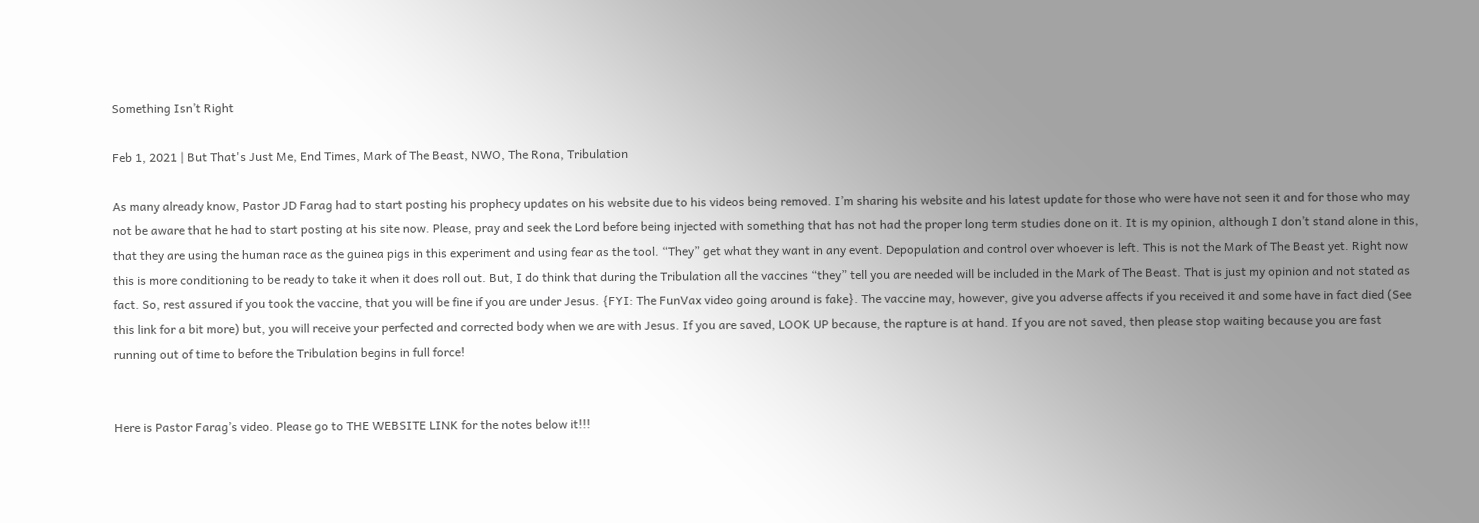Something Isn’t Right

Feb 1, 2021 | But That's Just Me, End Times, Mark of The Beast, NWO, The Rona, Tribulation

As many already know, Pastor JD Farag had to start posting his prophecy updates on his website due to his videos being removed. I’m sharing his website and his latest update for those who were have not seen it and for those who may not be aware that he had to start posting at his site now. Please, pray and seek the Lord before being injected with something that has not had the proper long term studies done on it. It is my opinion, although I don’t stand alone in this, that they are using the human race as the guinea pigs in this experiment and using fear as the tool. “They” get what they want in any event. Depopulation and control over whoever is left. This is not the Mark of The Beast yet. Right now this is more conditioning to be ready to take it when it does roll out. But, I do think that during the Tribulation all the vaccines “they” tell you are needed will be included in the Mark of The Beast. That is just my opinion and not stated as fact. So, rest assured if you took the vaccine, that you will be fine if you are under Jesus. {FYI: The FunVax video going around is fake}. The vaccine may, however, give you adverse affects if you received it and some have in fact died (See this link for a bit more) but, you will receive your perfected and corrected body when we are with Jesus. If you are saved, LOOK UP because, the rapture is at hand. If you are not saved, then please stop waiting because you are fast running out of time to before the Tribulation begins in full force!


Here is Pastor Farag’s video. Please go to THE WEBSITE LINK for the notes below it!!!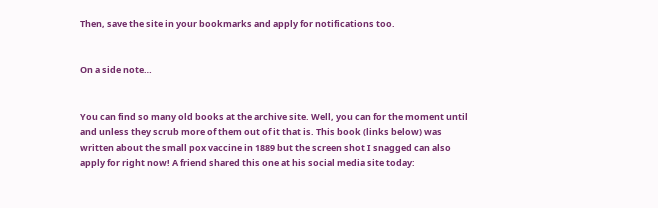Then, save the site in your bookmarks and apply for notifications too.


On a side note…


You can find so many old books at the archive site. Well, you can for the moment until and unless they scrub more of them out of it that is. This book (links below) was written about the small pox vaccine in 1889 but the screen shot I snagged can also apply for right now! A friend shared this one at his social media site today: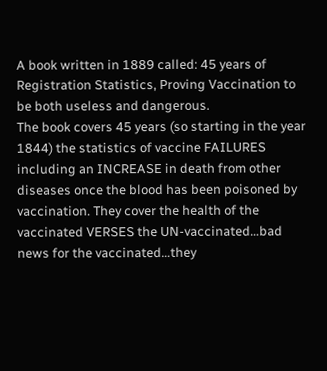A book written in 1889 called: 45 years of Registration Statistics, Proving Vaccination to be both useless and dangerous.
The book covers 45 years (so starting in the year 1844) the statistics of vaccine FAILURES including an INCREASE in death from other diseases once the blood has been poisoned by vaccination. They cover the health of the vaccinated VERSES the UN-vaccinated…bad news for the vaccinated…they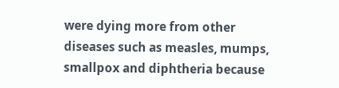were dying more from other diseases such as measles, mumps, smallpox and diphtheria because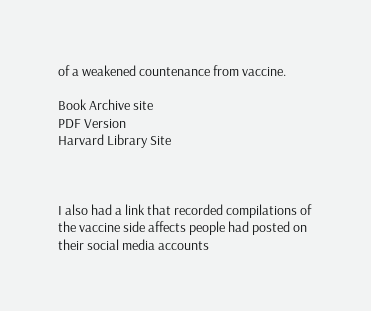of a weakened countenance from vaccine.

Book Archive site
PDF Version
Harvard Library Site



I also had a link that recorded compilations of the vaccine side affects people had posted on their social media accounts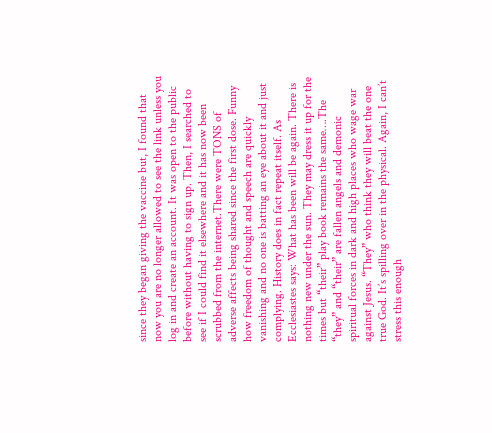since they began giving the vaccine but, I found that now you are no longer allowed to see the link unless you log in and create an account. It was open to the public before without having to sign up. Then, I searched to see if I could find it elsewhere and it has now been scrubbed from the internet.There were TONS of adverse affects being shared since the first dose. Funny how freedom of thought and speech are quickly vanishing and no one is batting an eye about it and just complying. History does in fact repeat itself. As Ecclesiastes says: What has been will be again. There is nothing new under the sun. They may dress it up for the times but “their” play book remains the same….The “they” and “their” are fallen angels and demonic spiritual forces in dark and high places who wage war against Jesus. “They” who think they will beat the one true God. It’s spilling over in the physical. Again, I can’t stress this enough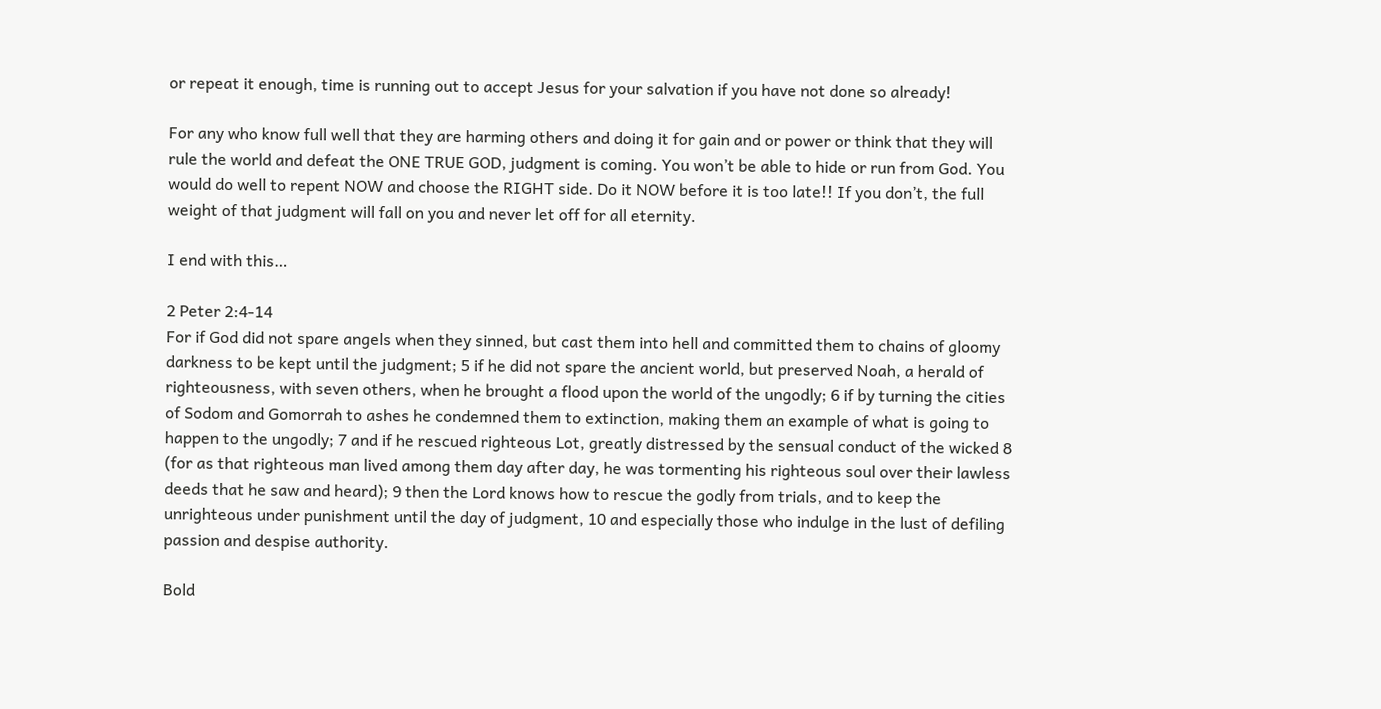or repeat it enough, time is running out to accept Jesus for your salvation if you have not done so already!

For any who know full well that they are harming others and doing it for gain and or power or think that they will rule the world and defeat the ONE TRUE GOD, judgment is coming. You won’t be able to hide or run from God. You would do well to repent NOW and choose the RIGHT side. Do it NOW before it is too late!! If you don’t, the full weight of that judgment will fall on you and never let off for all eternity.

I end with this…

2 Peter 2:4-14
For if God did not spare angels when they sinned, but cast them into hell and committed them to chains of gloomy darkness to be kept until the judgment; 5 if he did not spare the ancient world, but preserved Noah, a herald of righteousness, with seven others, when he brought a flood upon the world of the ungodly; 6 if by turning the cities of Sodom and Gomorrah to ashes he condemned them to extinction, making them an example of what is going to happen to the ungodly; 7 and if he rescued righteous Lot, greatly distressed by the sensual conduct of the wicked 8 (for as that righteous man lived among them day after day, he was tormenting his righteous soul over their lawless deeds that he saw and heard); 9 then the Lord knows how to rescue the godly from trials, and to keep the unrighteous under punishment until the day of judgment, 10 and especially those who indulge in the lust of defiling passion and despise authority.

Bold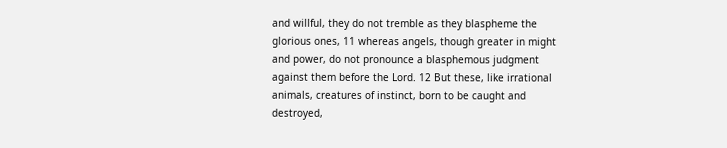and willful, they do not tremble as they blaspheme the glorious ones, 11 whereas angels, though greater in might and power, do not pronounce a blasphemous judgment against them before the Lord. 12 But these, like irrational animals, creatures of instinct, born to be caught and destroyed,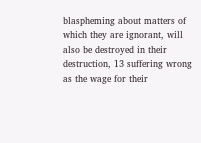blaspheming about matters of which they are ignorant, will also be destroyed in their destruction, 13 suffering wrong as the wage for their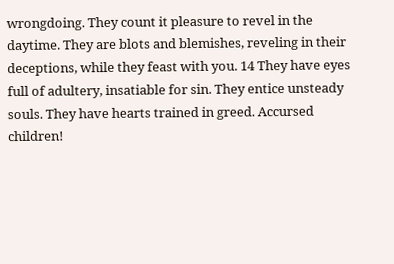wrongdoing. They count it pleasure to revel in the daytime. They are blots and blemishes, reveling in their deceptions, while they feast with you. 14 They have eyes full of adultery, insatiable for sin. They entice unsteady souls. They have hearts trained in greed. Accursed children!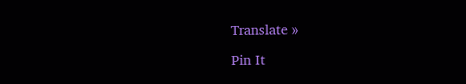Translate »

Pin It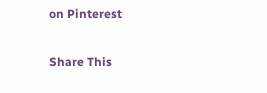on Pinterest

Share This